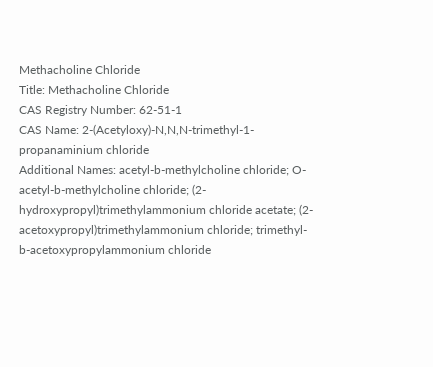Methacholine Chloride
Title: Methacholine Chloride
CAS Registry Number: 62-51-1
CAS Name: 2-(Acetyloxy)-N,N,N-trimethyl-1-propanaminium chloride
Additional Names: acetyl-b-methylcholine chloride; O-acetyl-b-methylcholine chloride; (2-hydroxypropyl)trimethylammonium chloride acetate; (2-acetoxypropyl)trimethylammonium chloride; trimethyl-b-acetoxypropylammonium chloride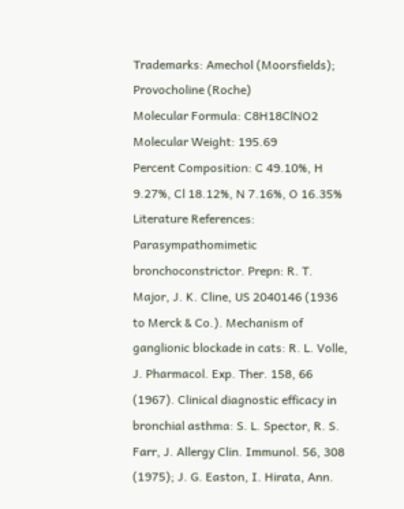Trademarks: Amechol (Moorsfields); Provocholine (Roche)
Molecular Formula: C8H18ClNO2
Molecular Weight: 195.69
Percent Composition: C 49.10%, H 9.27%, Cl 18.12%, N 7.16%, O 16.35%
Literature References: Parasympathomimetic bronchoconstrictor. Prepn: R. T. Major, J. K. Cline, US 2040146 (1936 to Merck & Co.). Mechanism of ganglionic blockade in cats: R. L. Volle, J. Pharmacol. Exp. Ther. 158, 66 (1967). Clinical diagnostic efficacy in bronchial asthma: S. L. Spector, R. S. Farr, J. Allergy Clin. Immunol. 56, 308 (1975); J. G. Easton, I. Hirata, Ann.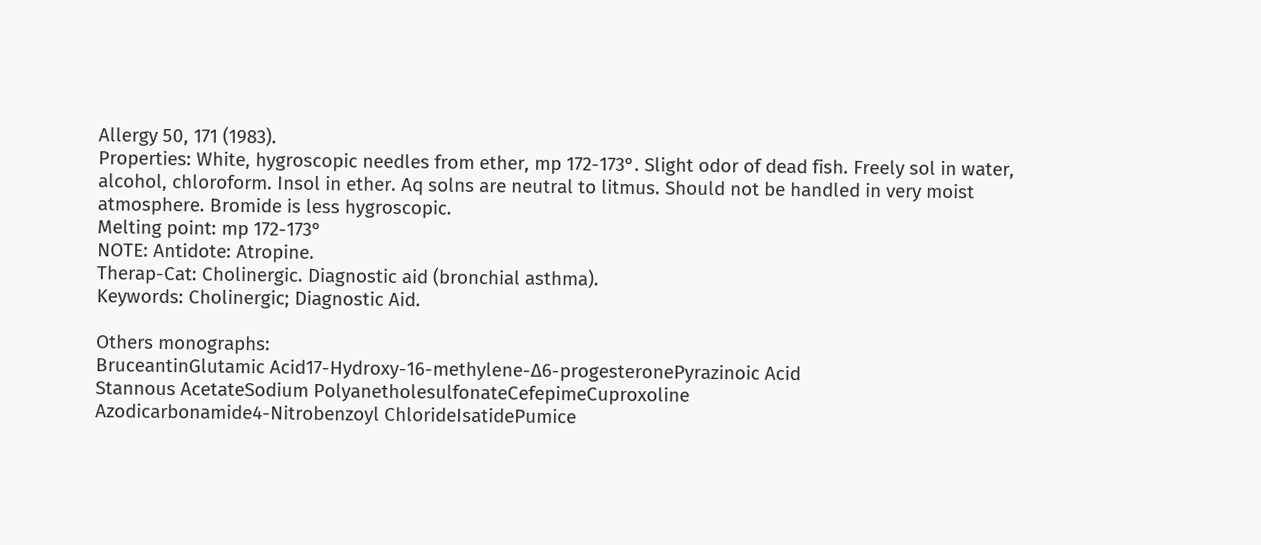Allergy 50, 171 (1983).
Properties: White, hygroscopic needles from ether, mp 172-173°. Slight odor of dead fish. Freely sol in water, alcohol, chloroform. Insol in ether. Aq solns are neutral to litmus. Should not be handled in very moist atmosphere. Bromide is less hygroscopic.
Melting point: mp 172-173°
NOTE: Antidote: Atropine.
Therap-Cat: Cholinergic. Diagnostic aid (bronchial asthma).
Keywords: Cholinergic; Diagnostic Aid.

Others monographs:
BruceantinGlutamic Acid17-Hydroxy-16-methylene-Δ6-progesteronePyrazinoic Acid
Stannous AcetateSodium PolyanetholesulfonateCefepimeCuproxoline
Azodicarbonamide4-Nitrobenzoyl ChlorideIsatidePumice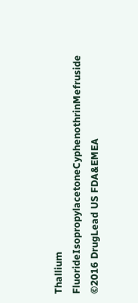Thallium FluorideIsopropylacetoneCyphenothrinMefruside
©2016 DrugLead US FDA&EMEA